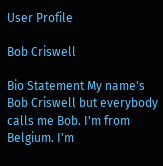User Profile

Bob Criswell

Bio Statement My name's Bob Criswell but everybody calls me Bob. I'm from Belgium. I'm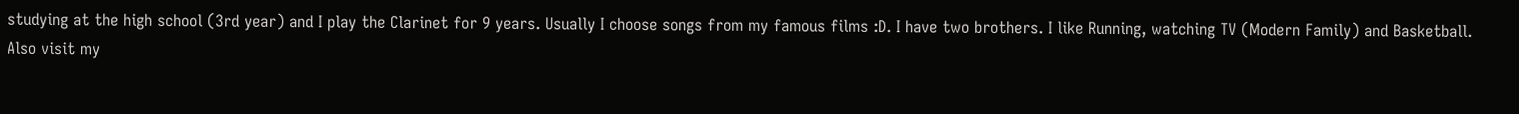studying at the high school (3rd year) and I play the Clarinet for 9 years. Usually I choose songs from my famous films :D. I have two brothers. I like Running, watching TV (Modern Family) and Basketball. Also visit my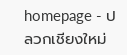homepage - ปลวกเชียงใหม่